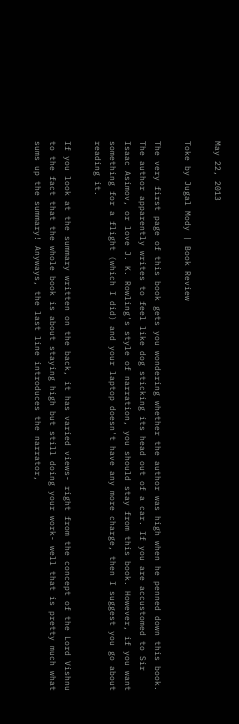May 22, 2013

Toke by Jugal Mody | Book Review

The very first page of this book gets you wondering whether the author was high when he penned down this book. The author apparently writes to feel like dog sticking its head out of a car. If you are accustomed to Sir Isaac Asimov, or love J. K. Rowling's style of narration, you should stay from this book. However, if you want something for a flight (which I did) and your laptop doesn't have any more charge, then I suggest you go about reading it.

If you look at the summary written on the back, it has varied views- right from the concept of the Lord Vishnu to the fact that the whole book is about staying high but still doing your work- well that is pretty much what sums up the summary! Anyways, the last line introduces the narrator,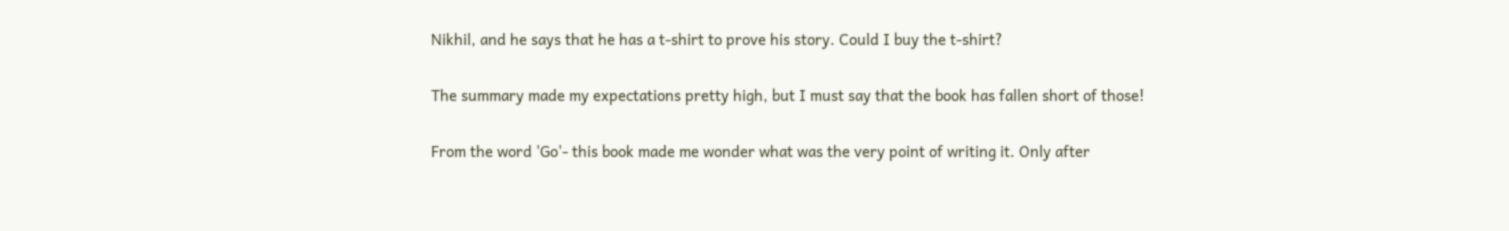Nikhil, and he says that he has a t-shirt to prove his story. Could I buy the t-shirt?

The summary made my expectations pretty high, but I must say that the book has fallen short of those!

From the word 'Go'- this book made me wonder what was the very point of writing it. Only after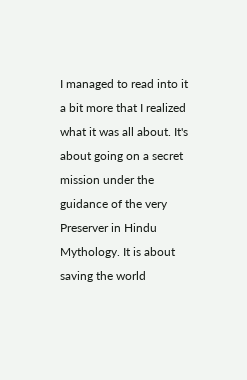I managed to read into it a bit more that I realized what it was all about. It's about going on a secret mission under the guidance of the very Preserver in Hindu Mythology. It is about saving the world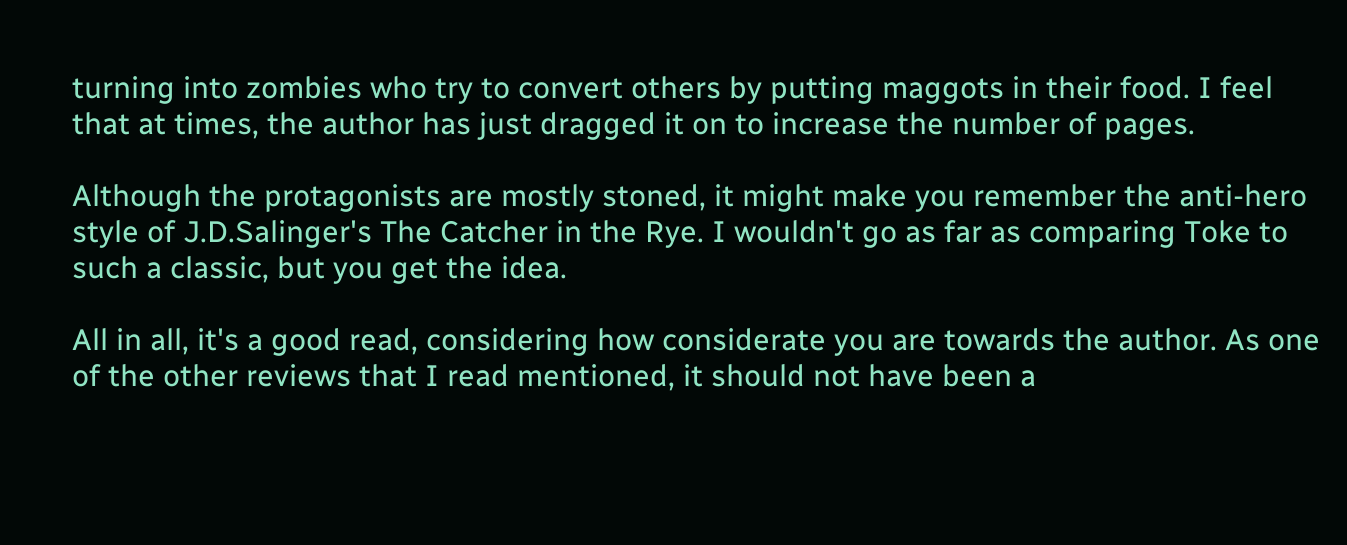turning into zombies who try to convert others by putting maggots in their food. I feel that at times, the author has just dragged it on to increase the number of pages.

Although the protagonists are mostly stoned, it might make you remember the anti-hero style of J.D.Salinger's The Catcher in the Rye. I wouldn't go as far as comparing Toke to such a classic, but you get the idea.

All in all, it's a good read, considering how considerate you are towards the author. As one of the other reviews that I read mentioned, it should not have been a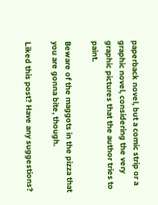paperback novel, but a comic strip or a graphic novel, considering the very graphic pictures that the author tries to paint.

Beware of the maggots in the pizza that you are gonna bite, though.

Liked this post? Have any suggestions?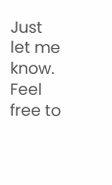Just let me know. Feel free to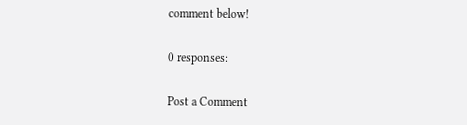comment below!

0 responses:

Post a Comment